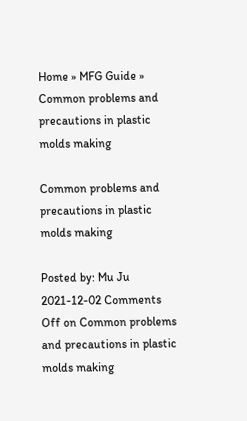Home » MFG Guide » Common problems and precautions in plastic molds making

Common problems and precautions in plastic molds making

Posted by: Mu Ju 2021-12-02 Comments Off on Common problems and precautions in plastic molds making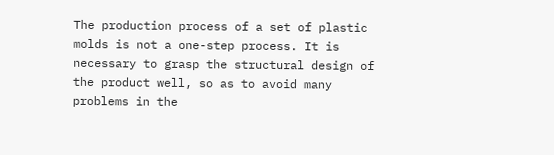The production process of a set of plastic molds is not a one-step process. It is necessary to grasp the structural design of the product well, so as to avoid many problems in the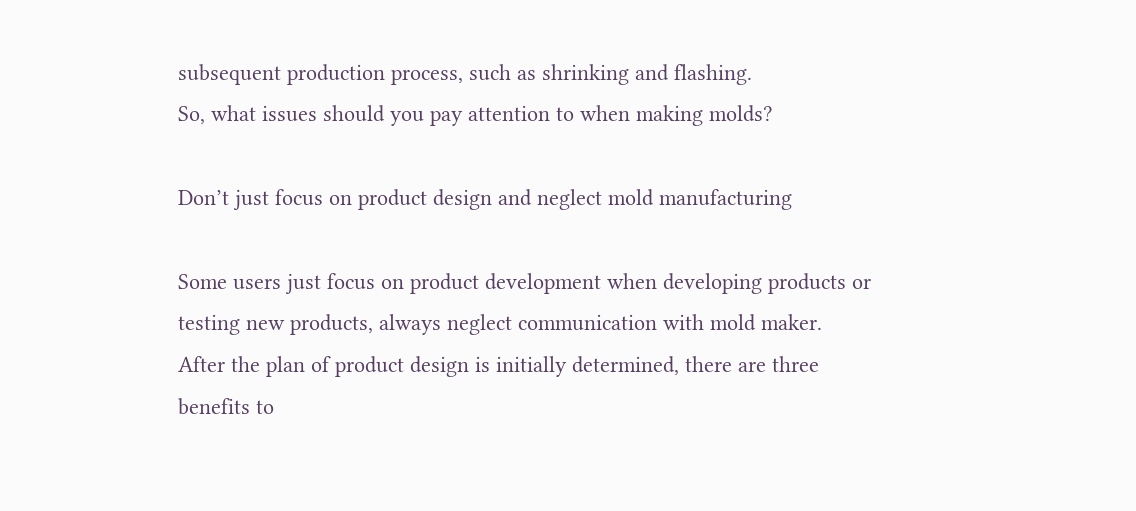subsequent production process, such as shrinking and flashing.
So, what issues should you pay attention to when making molds?

Don’t just focus on product design and neglect mold manufacturing

Some users just focus on product development when developing products or testing new products, always neglect communication with mold maker.
After the plan of product design is initially determined, there are three benefits to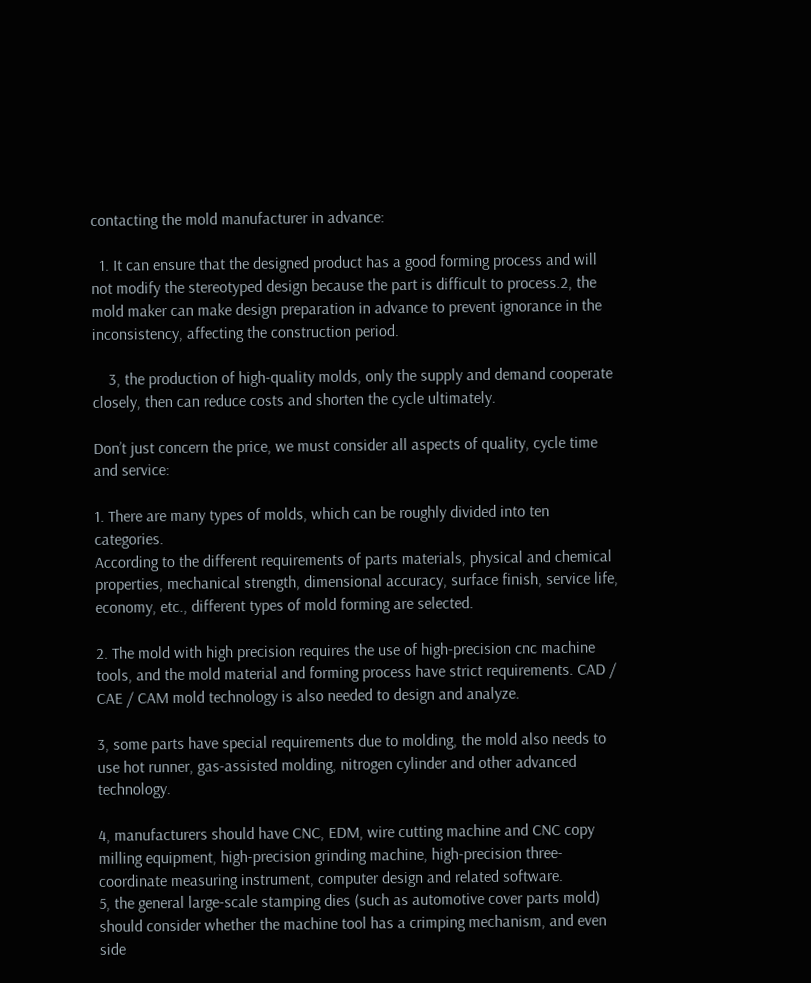contacting the mold manufacturer in advance:

  1. It can ensure that the designed product has a good forming process and will not modify the stereotyped design because the part is difficult to process.2, the mold maker can make design preparation in advance to prevent ignorance in the inconsistency, affecting the construction period.

    3, the production of high-quality molds, only the supply and demand cooperate closely, then can reduce costs and shorten the cycle ultimately.

Don’t just concern the price, we must consider all aspects of quality, cycle time and service:

1. There are many types of molds, which can be roughly divided into ten categories.
According to the different requirements of parts materials, physical and chemical properties, mechanical strength, dimensional accuracy, surface finish, service life, economy, etc., different types of mold forming are selected.

2. The mold with high precision requires the use of high-precision cnc machine tools, and the mold material and forming process have strict requirements. CAD / CAE / CAM mold technology is also needed to design and analyze.

3, some parts have special requirements due to molding, the mold also needs to use hot runner, gas-assisted molding, nitrogen cylinder and other advanced technology.

4, manufacturers should have CNC, EDM, wire cutting machine and CNC copy milling equipment, high-precision grinding machine, high-precision three-coordinate measuring instrument, computer design and related software.
5, the general large-scale stamping dies (such as automotive cover parts mold) should consider whether the machine tool has a crimping mechanism, and even side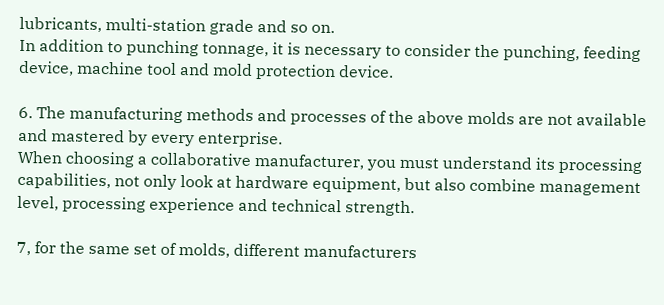lubricants, multi-station grade and so on.
In addition to punching tonnage, it is necessary to consider the punching, feeding device, machine tool and mold protection device.

6. The manufacturing methods and processes of the above molds are not available and mastered by every enterprise.
When choosing a collaborative manufacturer, you must understand its processing capabilities, not only look at hardware equipment, but also combine management level, processing experience and technical strength.

7, for the same set of molds, different manufacturers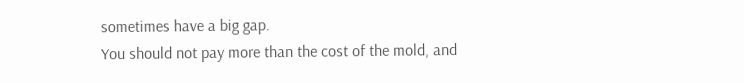sometimes have a big gap.
You should not pay more than the cost of the mold, and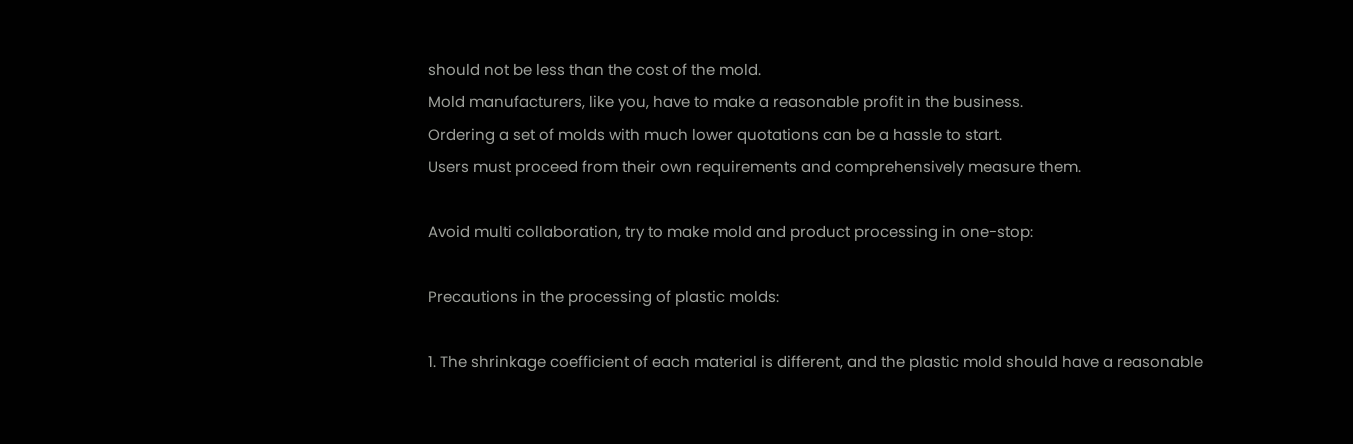should not be less than the cost of the mold.
Mold manufacturers, like you, have to make a reasonable profit in the business.
Ordering a set of molds with much lower quotations can be a hassle to start.
Users must proceed from their own requirements and comprehensively measure them.

Avoid multi collaboration, try to make mold and product processing in one-stop:

Precautions in the processing of plastic molds:

1. The shrinkage coefficient of each material is different, and the plastic mold should have a reasonable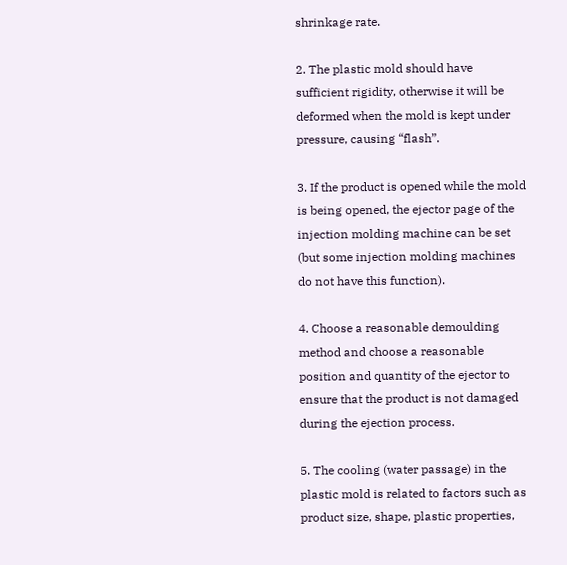shrinkage rate.

2. The plastic mold should have sufficient rigidity, otherwise it will be deformed when the mold is kept under pressure, causing “flash”.

3. If the product is opened while the mold is being opened, the ejector page of the injection molding machine can be set (but some injection molding machines do not have this function).

4. Choose a reasonable demoulding method and choose a reasonable position and quantity of the ejector to ensure that the product is not damaged during the ejection process.

5. The cooling (water passage) in the plastic mold is related to factors such as product size, shape, plastic properties,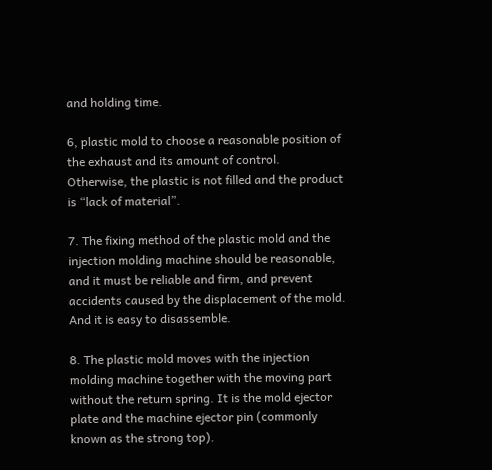and holding time.

6, plastic mold to choose a reasonable position of the exhaust and its amount of control.
Otherwise, the plastic is not filled and the product is “lack of material”.

7. The fixing method of the plastic mold and the injection molding machine should be reasonable, and it must be reliable and firm, and prevent accidents caused by the displacement of the mold.
And it is easy to disassemble.

8. The plastic mold moves with the injection molding machine together with the moving part without the return spring. It is the mold ejector plate and the machine ejector pin (commonly known as the strong top).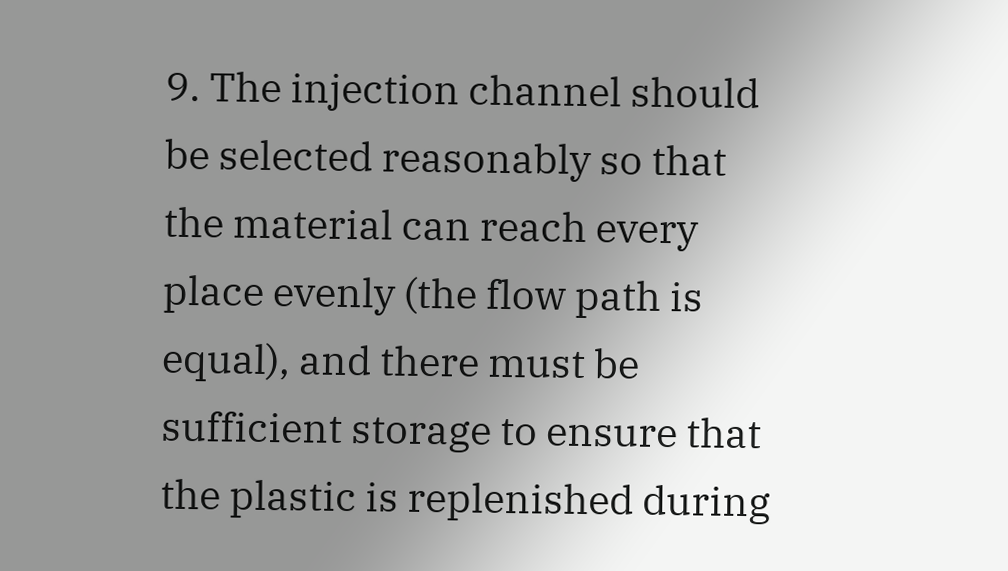9. The injection channel should be selected reasonably so that the material can reach every place evenly (the flow path is equal), and there must be sufficient storage to ensure that the plastic is replenished during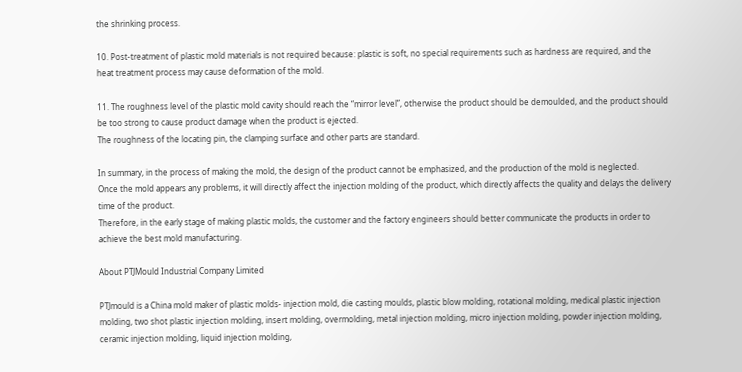the shrinking process.

10. Post-treatment of plastic mold materials is not required because: plastic is soft, no special requirements such as hardness are required, and the heat treatment process may cause deformation of the mold.

11. The roughness level of the plastic mold cavity should reach the “mirror level”, otherwise the product should be demoulded, and the product should be too strong to cause product damage when the product is ejected.
The roughness of the locating pin, the clamping surface and other parts are standard.

In summary, in the process of making the mold, the design of the product cannot be emphasized, and the production of the mold is neglected.
Once the mold appears any problems, it will directly affect the injection molding of the product, which directly affects the quality and delays the delivery time of the product.
Therefore, in the early stage of making plastic molds, the customer and the factory engineers should better communicate the products in order to achieve the best mold manufacturing.

About PTJMould Industrial Company Limited

PTJmould is a China mold maker of plastic molds- injection mold, die casting moulds, plastic blow molding, rotational molding, medical plastic injection molding, two shot plastic injection molding, insert molding, overmolding, metal injection molding, micro injection molding, powder injection molding, ceramic injection molding, liquid injection molding,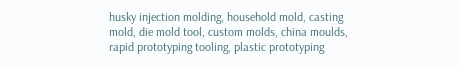husky injection molding, household mold, casting mold, die mold tool, custom molds, china moulds, rapid prototyping tooling, plastic prototyping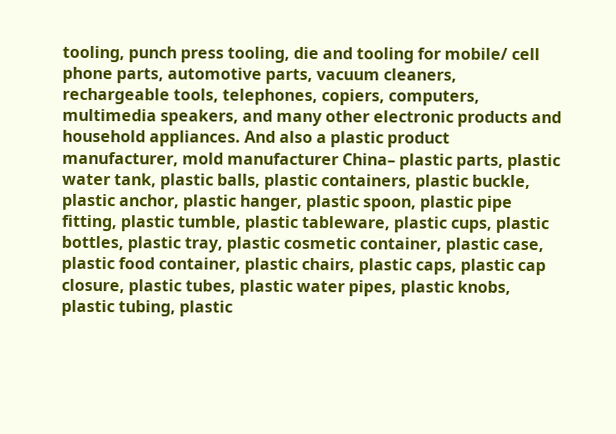tooling, punch press tooling, die and tooling for mobile/ cell phone parts, automotive parts, vacuum cleaners, rechargeable tools, telephones, copiers, computers, multimedia speakers, and many other electronic products and household appliances. And also a plastic product manufacturer, mold manufacturer China– plastic parts, plastic water tank, plastic balls, plastic containers, plastic buckle, plastic anchor, plastic hanger, plastic spoon, plastic pipe fitting, plastic tumble, plastic tableware, plastic cups, plastic bottles, plastic tray, plastic cosmetic container, plastic case, plastic food container, plastic chairs, plastic caps, plastic cap closure, plastic tubes, plastic water pipes, plastic knobs, plastic tubing, plastic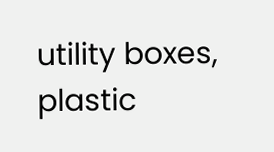utility boxes, plastic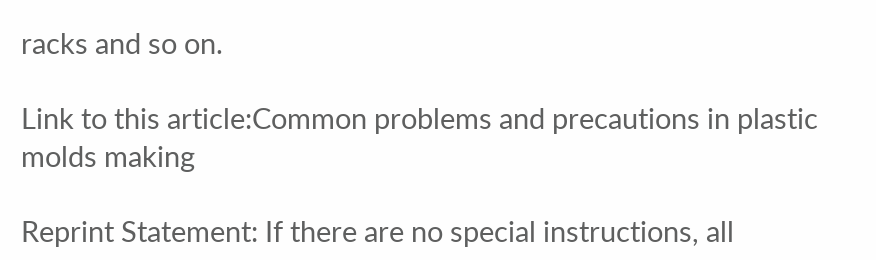racks and so on.

Link to this article:Common problems and precautions in plastic molds making

Reprint Statement: If there are no special instructions, all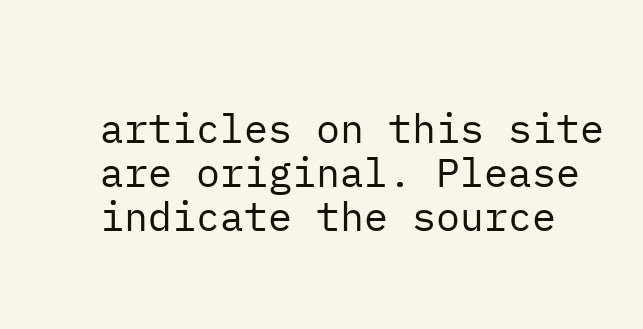articles on this site are original. Please indicate the source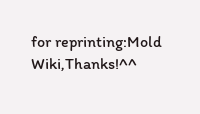for reprinting:Mold Wiki,Thanks!^^